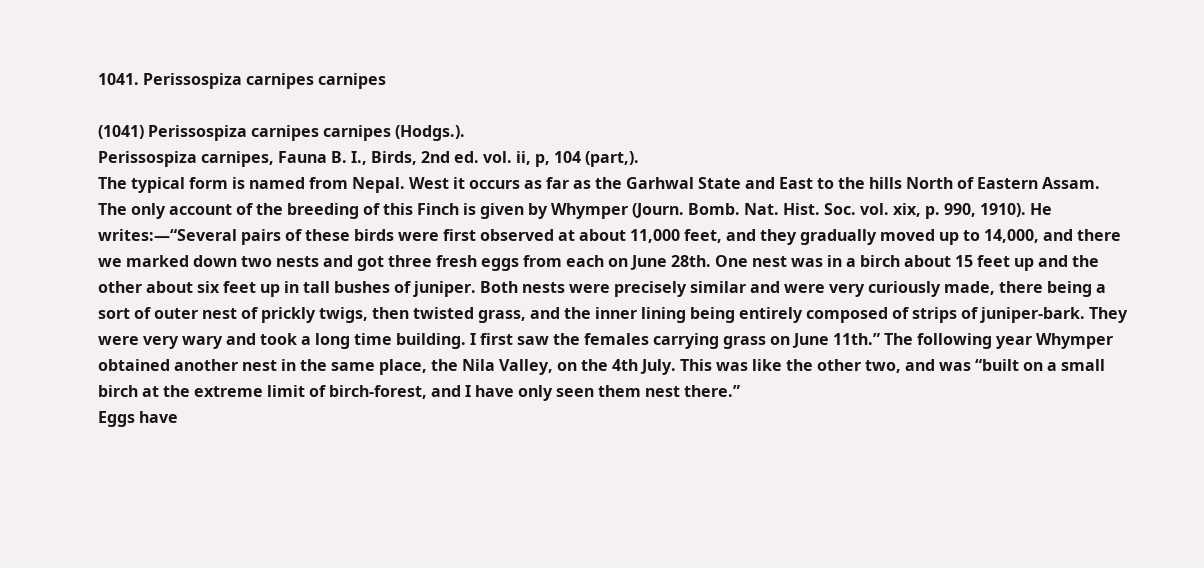1041. Perissospiza carnipes carnipes

(1041) Perissospiza carnipes carnipes (Hodgs.).
Perissospiza carnipes, Fauna B. I., Birds, 2nd ed. vol. ii, p, 104 (part,).
The typical form is named from Nepal. West it occurs as far as the Garhwal State and East to the hills North of Eastern Assam.
The only account of the breeding of this Finch is given by Whymper (Journ. Bomb. Nat. Hist. Soc. vol. xix, p. 990, 1910). He writes:—“Several pairs of these birds were first observed at about 11,000 feet, and they gradually moved up to 14,000, and there we marked down two nests and got three fresh eggs from each on June 28th. One nest was in a birch about 15 feet up and the other about six feet up in tall bushes of juniper. Both nests were precisely similar and were very curiously made, there being a sort of outer nest of prickly twigs, then twisted grass, and the inner lining being entirely composed of strips of juniper-bark. They were very wary and took a long time building. I first saw the females carrying grass on June 11th.” The following year Whymper obtained another nest in the same place, the Nila Valley, on the 4th July. This was like the other two, and was “built on a small birch at the extreme limit of birch-forest, and I have only seen them nest there.”
Eggs have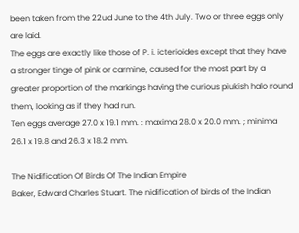been taken from the 22ud June to the 4th July. Two or three eggs only are laid.
The eggs are exactly like those of P. i. icterioides except that they have a stronger tinge of pink or carmine, caused for the most part by a greater proportion of the markings having the curious piukish halo round them, looking as if they had run.
Ten eggs average 27.0 x 19.1 mm. : maxima 28.0 x 20.0 mm. ; minima 26.1 x 19.8 and 26.3 x 18.2 mm.

The Nidification Of Birds Of The Indian Empire
Baker, Edward Charles Stuart. The nidification of birds of the Indian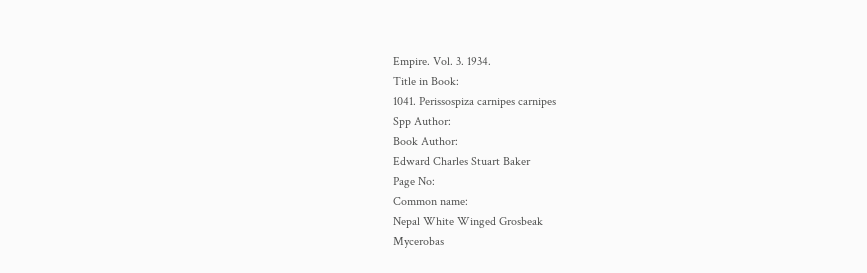Empire. Vol. 3. 1934.
Title in Book:
1041. Perissospiza carnipes carnipes
Spp Author:
Book Author:
Edward Charles Stuart Baker
Page No:
Common name:
Nepal White Winged Grosbeak
Mycerobas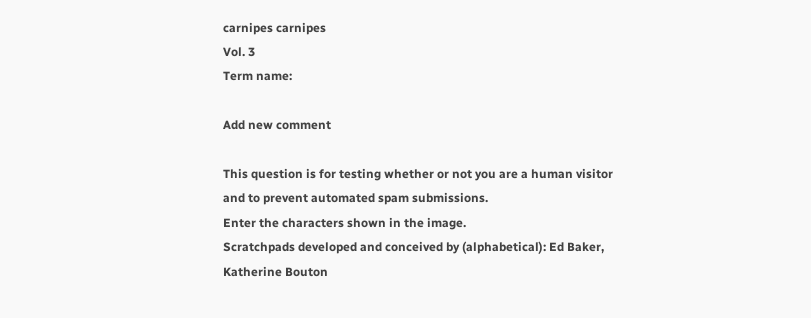carnipes carnipes
Vol. 3
Term name:

Add new comment

This question is for testing whether or not you are a human visitor and to prevent automated spam submissions.
Enter the characters shown in the image.
Scratchpads developed and conceived by (alphabetical): Ed Baker, Katherine Bouton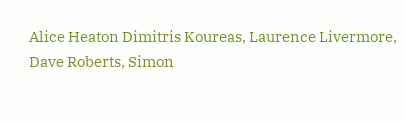Alice Heaton Dimitris Koureas, Laurence Livermore, Dave Roberts, Simon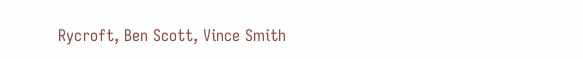Rycroft, Ben Scott, Vince Smith